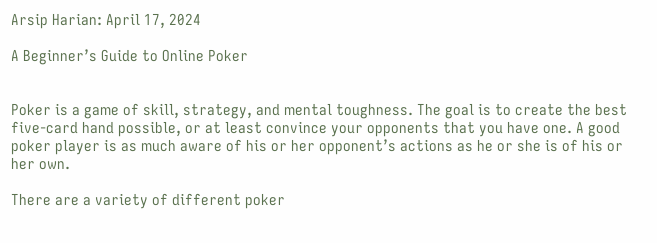Arsip Harian: April 17, 2024

A Beginner’s Guide to Online Poker


Poker is a game of skill, strategy, and mental toughness. The goal is to create the best five-card hand possible, or at least convince your opponents that you have one. A good poker player is as much aware of his or her opponent’s actions as he or she is of his or her own.

There are a variety of different poker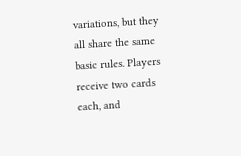variations, but they all share the same basic rules. Players receive two cards each, and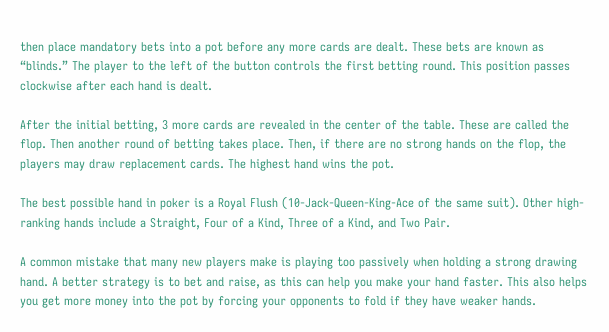then place mandatory bets into a pot before any more cards are dealt. These bets are known as “blinds.” The player to the left of the button controls the first betting round. This position passes clockwise after each hand is dealt.

After the initial betting, 3 more cards are revealed in the center of the table. These are called the flop. Then another round of betting takes place. Then, if there are no strong hands on the flop, the players may draw replacement cards. The highest hand wins the pot.

The best possible hand in poker is a Royal Flush (10-Jack-Queen-King-Ace of the same suit). Other high-ranking hands include a Straight, Four of a Kind, Three of a Kind, and Two Pair.

A common mistake that many new players make is playing too passively when holding a strong drawing hand. A better strategy is to bet and raise, as this can help you make your hand faster. This also helps you get more money into the pot by forcing your opponents to fold if they have weaker hands.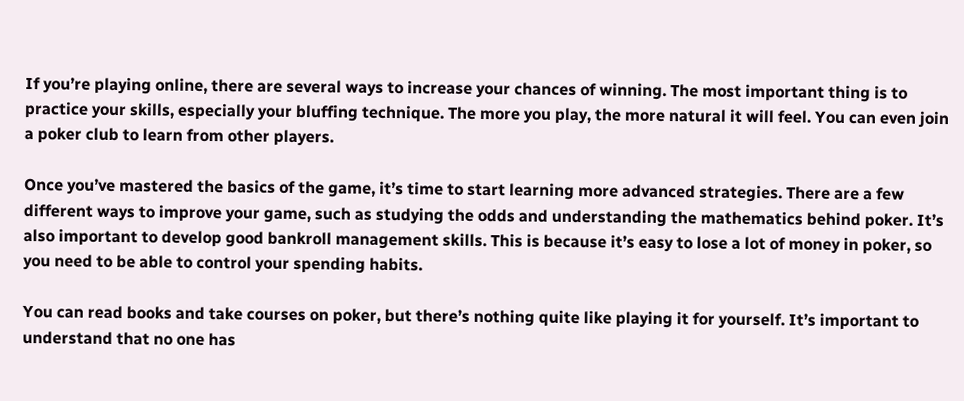If you’re playing online, there are several ways to increase your chances of winning. The most important thing is to practice your skills, especially your bluffing technique. The more you play, the more natural it will feel. You can even join a poker club to learn from other players.

Once you’ve mastered the basics of the game, it’s time to start learning more advanced strategies. There are a few different ways to improve your game, such as studying the odds and understanding the mathematics behind poker. It’s also important to develop good bankroll management skills. This is because it’s easy to lose a lot of money in poker, so you need to be able to control your spending habits.

You can read books and take courses on poker, but there’s nothing quite like playing it for yourself. It’s important to understand that no one has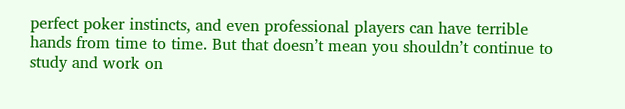perfect poker instincts, and even professional players can have terrible hands from time to time. But that doesn’t mean you shouldn’t continue to study and work on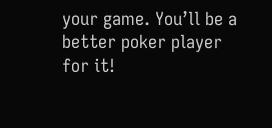your game. You’ll be a better poker player for it!